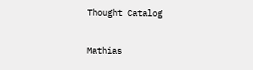Thought Catalog

Mathias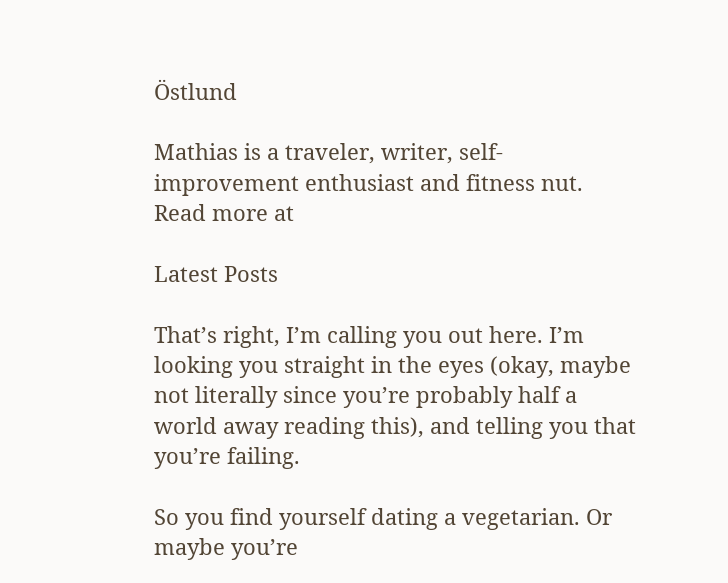Östlund

Mathias is a traveler, writer, self-improvement enthusiast and fitness nut. Read more at

Latest Posts

That’s right, I’m calling you out here. I’m looking you straight in the eyes (okay, maybe not literally since you’re probably half a world away reading this), and telling you that you’re failing.

So you find yourself dating a vegetarian. Or maybe you’re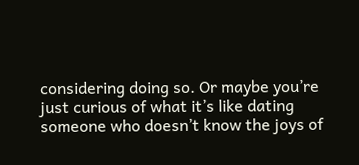considering doing so. Or maybe you’re just curious of what it’s like dating someone who doesn’t know the joys of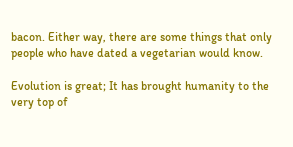bacon. Either way, there are some things that only people who have dated a vegetarian would know.

Evolution is great; It has brought humanity to the very top of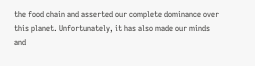the food chain and asserted our complete dominance over this planet. Unfortunately, it has also made our minds and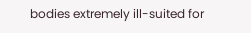bodies extremely ill-suited for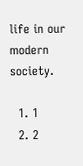life in our modern society.

  1. 1
  2. 2